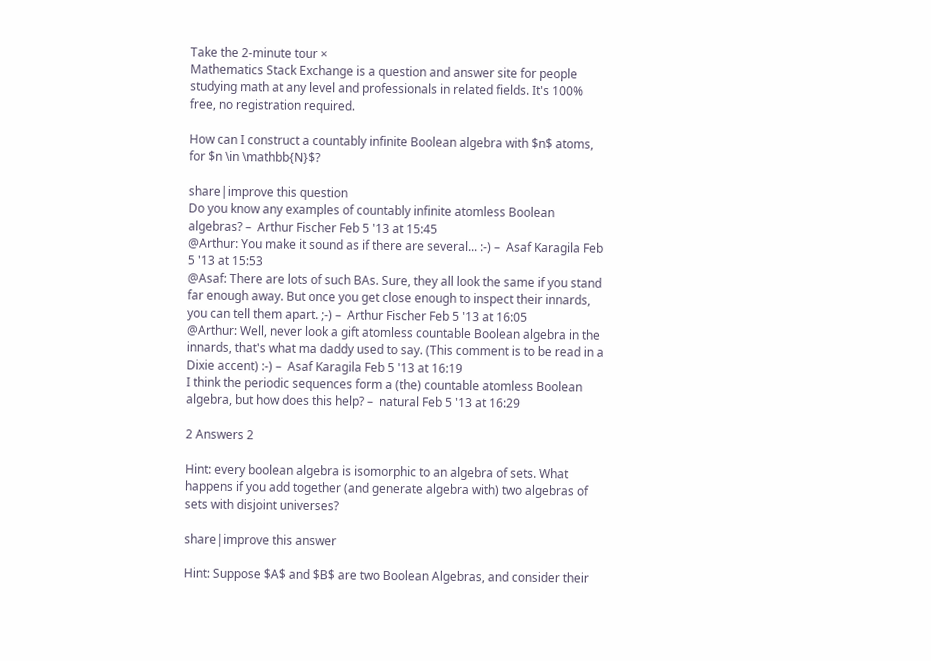Take the 2-minute tour ×
Mathematics Stack Exchange is a question and answer site for people studying math at any level and professionals in related fields. It's 100% free, no registration required.

How can I construct a countably infinite Boolean algebra with $n$ atoms, for $n \in \mathbb{N}$?

share|improve this question
Do you know any examples of countably infinite atomless Boolean algebras? –  Arthur Fischer Feb 5 '13 at 15:45
@Arthur: You make it sound as if there are several... :-) –  Asaf Karagila Feb 5 '13 at 15:53
@Asaf: There are lots of such BAs. Sure, they all look the same if you stand far enough away. But once you get close enough to inspect their innards, you can tell them apart. ;-) –  Arthur Fischer Feb 5 '13 at 16:05
@Arthur: Well, never look a gift atomless countable Boolean algebra in the innards, that's what ma daddy used to say. (This comment is to be read in a Dixie accent) :-) –  Asaf Karagila Feb 5 '13 at 16:19
I think the periodic sequences form a (the) countable atomless Boolean algebra, but how does this help? –  natural Feb 5 '13 at 16:29

2 Answers 2

Hint: every boolean algebra is isomorphic to an algebra of sets. What happens if you add together (and generate algebra with) two algebras of sets with disjoint universes?

share|improve this answer

Hint: Suppose $A$ and $B$ are two Boolean Algebras, and consider their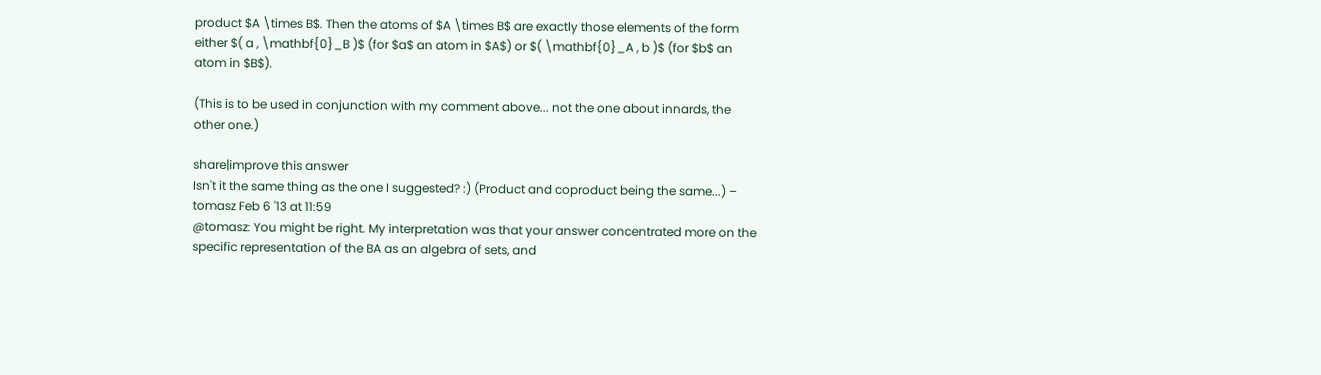product $A \times B$. Then the atoms of $A \times B$ are exactly those elements of the form either $( a , \mathbf{0}_B )$ (for $a$ an atom in $A$) or $( \mathbf{0}_A , b )$ (for $b$ an atom in $B$).

(This is to be used in conjunction with my comment above... not the one about innards, the other one.)

share|improve this answer
Isn't it the same thing as the one I suggested? :) (Product and coproduct being the same...) –  tomasz Feb 6 '13 at 11:59
@tomasz: You might be right. My interpretation was that your answer concentrated more on the specific representation of the BA as an algebra of sets, and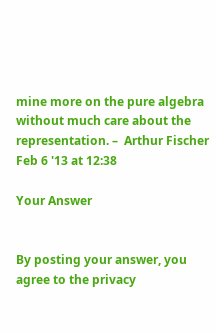mine more on the pure algebra without much care about the representation. –  Arthur Fischer Feb 6 '13 at 12:38

Your Answer


By posting your answer, you agree to the privacy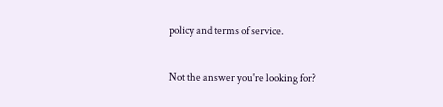policy and terms of service.

Not the answer you're looking for?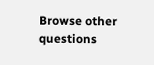Browse other questions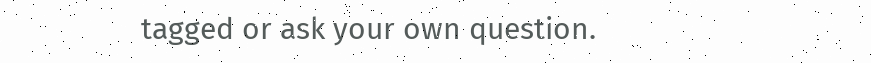tagged or ask your own question.